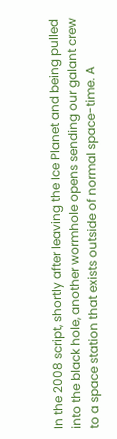In the 2008 script, shortly after leaving the Ice Planet and being pulled into the black hole, another wormhole opens sending our galant crew to a space station that exists outside of normal space-time. A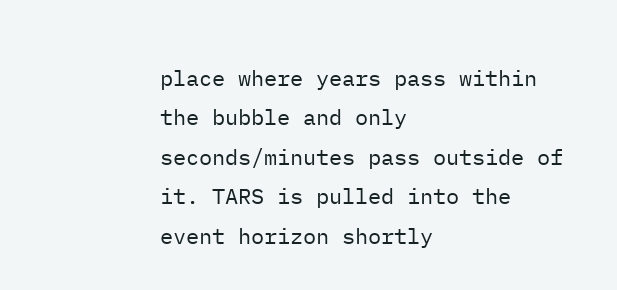place where years pass within the bubble and only seconds/minutes pass outside of it. TARS is pulled into the event horizon shortly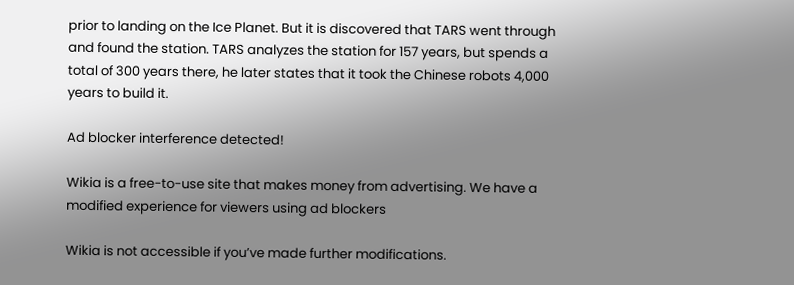prior to landing on the Ice Planet. But it is discovered that TARS went through and found the station. TARS analyzes the station for 157 years, but spends a total of 300 years there, he later states that it took the Chinese robots 4,000 years to build it.

Ad blocker interference detected!

Wikia is a free-to-use site that makes money from advertising. We have a modified experience for viewers using ad blockers

Wikia is not accessible if you’ve made further modifications.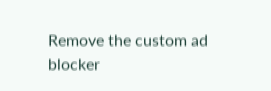Remove the custom ad blocker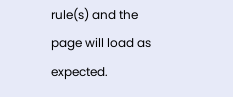rule(s) and the page will load as expected.